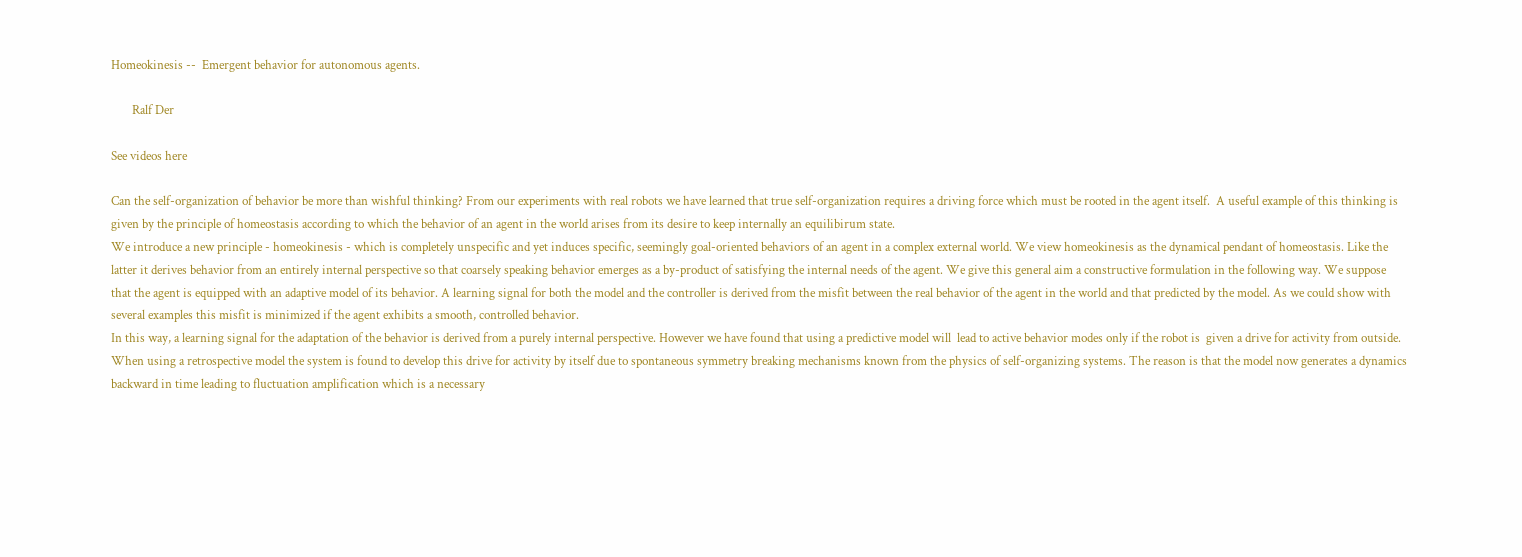Homeokinesis --  Emergent behavior for autonomous agents.

       Ralf Der

See videos here

Can the self-organization of behavior be more than wishful thinking? From our experiments with real robots we have learned that true self-organization requires a driving force which must be rooted in the agent itself.  A useful example of this thinking is given by the principle of homeostasis according to which the behavior of an agent in the world arises from its desire to keep internally an equilibirum state.
We introduce a new principle - homeokinesis - which is completely unspecific and yet induces specific, seemingly goal-oriented behaviors of an agent in a complex external world. We view homeokinesis as the dynamical pendant of homeostasis. Like the latter it derives behavior from an entirely internal perspective so that coarsely speaking behavior emerges as a by-product of satisfying the internal needs of the agent. We give this general aim a constructive formulation in the following way. We suppose that the agent is equipped with an adaptive model of its behavior. A learning signal for both the model and the controller is derived from the misfit between the real behavior of the agent in the world and that predicted by the model. As we could show with several examples this misfit is minimized if the agent exhibits a smooth, controlled behavior.
In this way, a learning signal for the adaptation of the behavior is derived from a purely internal perspective. However we have found that using a predictive model will  lead to active behavior modes only if the robot is  given a drive for activity from outside. When using a retrospective model the system is found to develop this drive for activity by itself due to spontaneous symmetry breaking mechanisms known from the physics of self-organizing systems. The reason is that the model now generates a dynamics backward in time leading to fluctuation amplification which is a necessary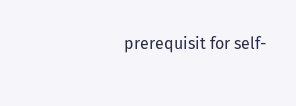prerequisit for self-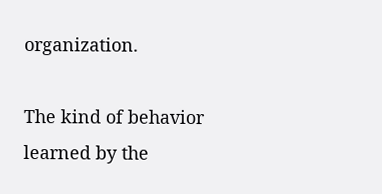organization.

The kind of behavior learned by the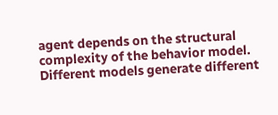agent depends on the structural complexity of the behavior model. Different models generate different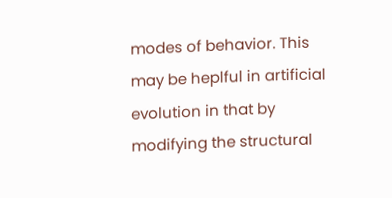modes of behavior. This may be heplful in artificial evolution in that by modifying the structural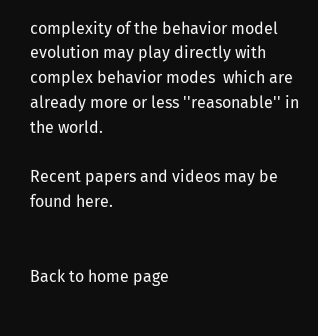complexity of the behavior model evolution may play directly with complex behavior modes  which are already more or less ''reasonable'' in the world.

Recent papers and videos may be found here.


Back to home page